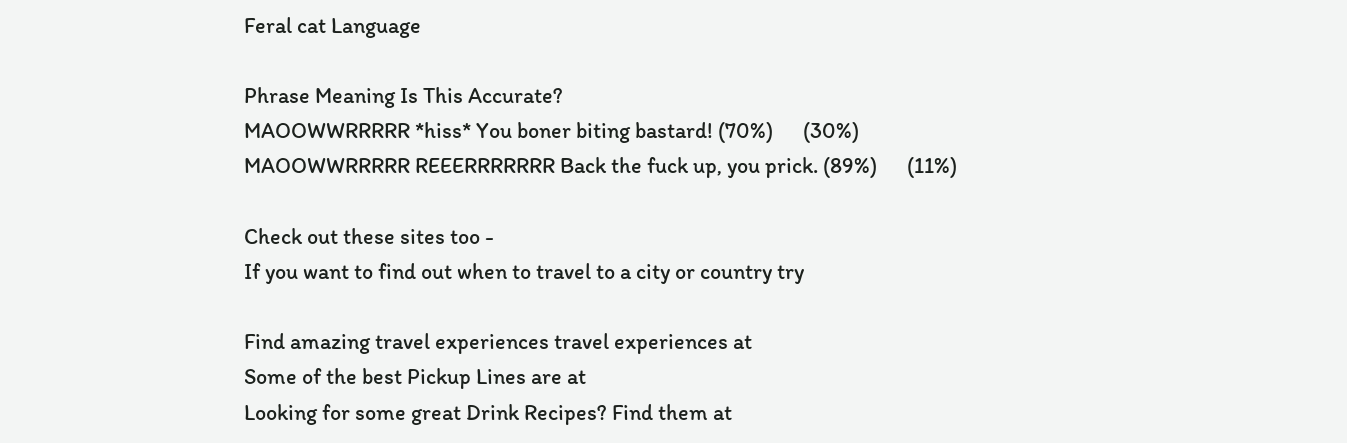Feral cat Language

Phrase Meaning Is This Accurate?
MAOOWWRRRRR *hiss* You boner biting bastard! (70%)      (30%)
MAOOWWRRRRR REEERRRRRRR Back the fuck up, you prick. (89%)      (11%)

Check out these sites too -
If you want to find out when to travel to a city or country try

Find amazing travel experiences travel experiences at
Some of the best Pickup Lines are at
Looking for some great Drink Recipes? Find them at